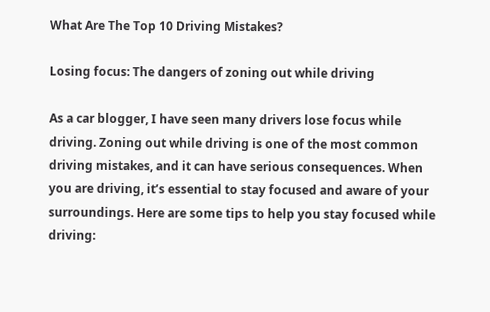What Are The Top 10 Driving Mistakes?

Losing focus: The dangers of zoning out while driving

As a car blogger, I have seen many drivers lose focus while driving. Zoning out while driving is one of the most common driving mistakes, and it can have serious consequences. When you are driving, it’s essential to stay focused and aware of your surroundings. Here are some tips to help you stay focused while driving: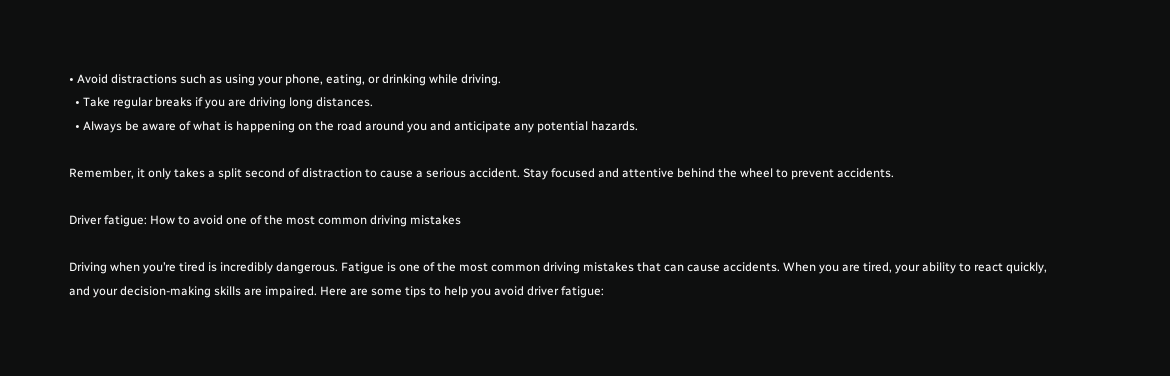• Avoid distractions such as using your phone, eating, or drinking while driving.
  • Take regular breaks if you are driving long distances.
  • Always be aware of what is happening on the road around you and anticipate any potential hazards.

Remember, it only takes a split second of distraction to cause a serious accident. Stay focused and attentive behind the wheel to prevent accidents.

Driver fatigue: How to avoid one of the most common driving mistakes

Driving when you’re tired is incredibly dangerous. Fatigue is one of the most common driving mistakes that can cause accidents. When you are tired, your ability to react quickly, and your decision-making skills are impaired. Here are some tips to help you avoid driver fatigue: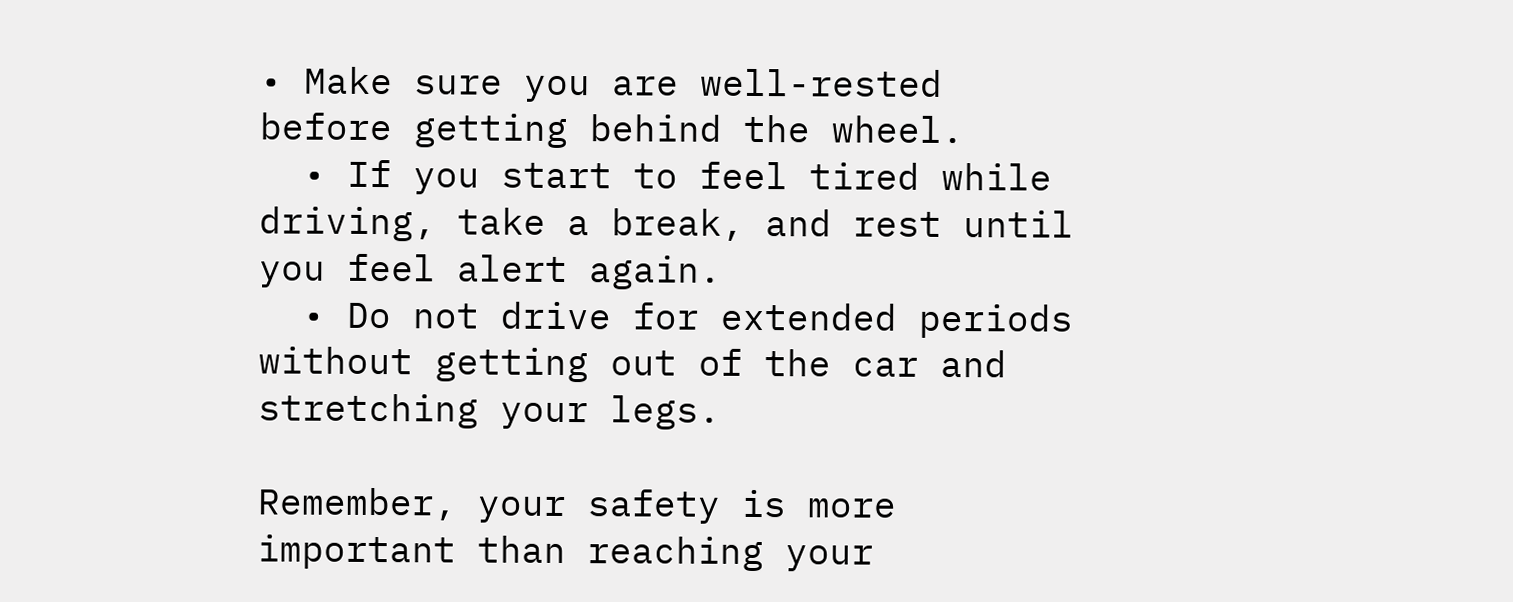• Make sure you are well-rested before getting behind the wheel.
  • If you start to feel tired while driving, take a break, and rest until you feel alert again.
  • Do not drive for extended periods without getting out of the car and stretching your legs.

Remember, your safety is more important than reaching your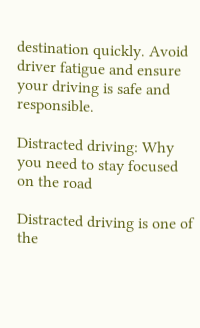destination quickly. Avoid driver fatigue and ensure your driving is safe and responsible.

Distracted driving: Why you need to stay focused on the road

Distracted driving is one of the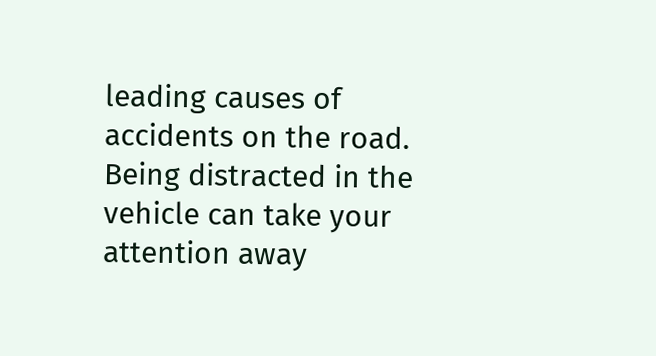leading causes of accidents on the road. Being distracted in the vehicle can take your attention away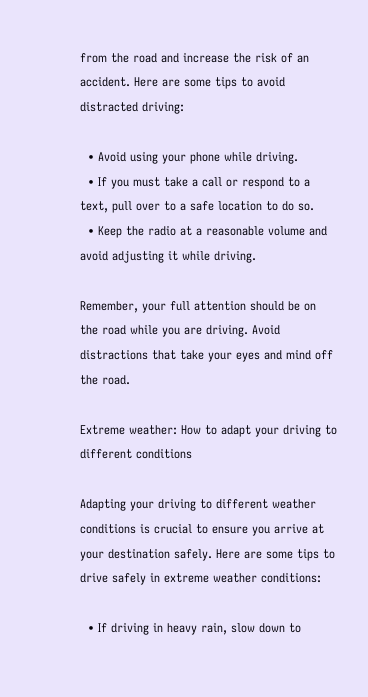from the road and increase the risk of an accident. Here are some tips to avoid distracted driving:

  • Avoid using your phone while driving.
  • If you must take a call or respond to a text, pull over to a safe location to do so.
  • Keep the radio at a reasonable volume and avoid adjusting it while driving.

Remember, your full attention should be on the road while you are driving. Avoid distractions that take your eyes and mind off the road.

Extreme weather: How to adapt your driving to different conditions

Adapting your driving to different weather conditions is crucial to ensure you arrive at your destination safely. Here are some tips to drive safely in extreme weather conditions:

  • If driving in heavy rain, slow down to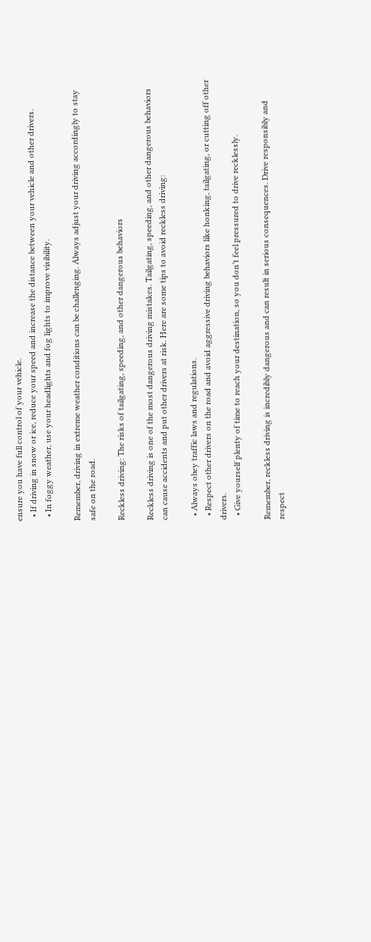ensure you have full control of your vehicle.
  • If driving in snow or ice, reduce your speed and increase the distance between your vehicle and other drivers.
  • In foggy weather, use your headlights and fog lights to improve visibility.

Remember, driving in extreme weather conditions can be challenging. Always adjust your driving accordingly to stay safe on the road.

Reckless driving: The risks of tailgating, speeding, and other dangerous behaviors

Reckless driving is one of the most dangerous driving mistakes. Tailgating, speeding, and other dangerous behaviors can cause accidents and put other drivers at risk. Here are some tips to avoid reckless driving:

  • Always obey traffic laws and regulations.
  • Respect other drivers on the road and avoid aggressive driving behaviors like honking, tailgating, or cutting off other drivers.
  • Give yourself plenty of time to reach your destination, so you don’t feel pressured to drive recklessly.

Remember, reckless driving is incredibly dangerous and can result in serious consequences. Drive responsibly and respect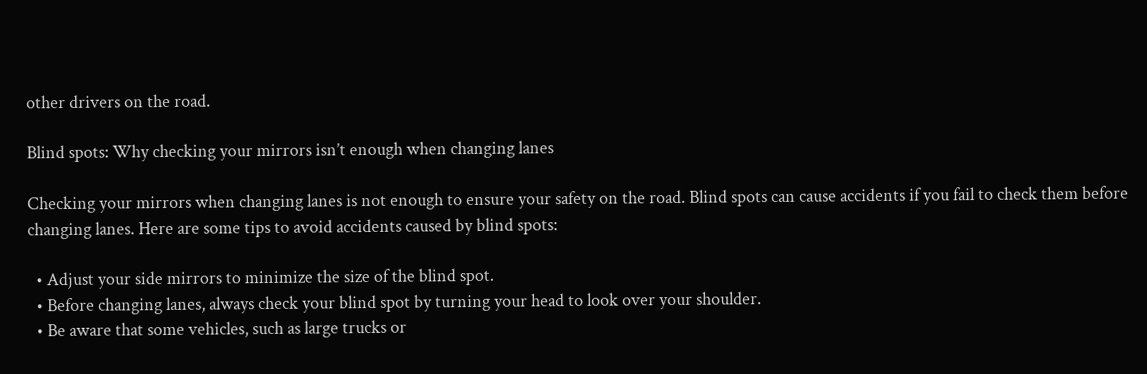other drivers on the road.

Blind spots: Why checking your mirrors isn’t enough when changing lanes

Checking your mirrors when changing lanes is not enough to ensure your safety on the road. Blind spots can cause accidents if you fail to check them before changing lanes. Here are some tips to avoid accidents caused by blind spots:

  • Adjust your side mirrors to minimize the size of the blind spot.
  • Before changing lanes, always check your blind spot by turning your head to look over your shoulder.
  • Be aware that some vehicles, such as large trucks or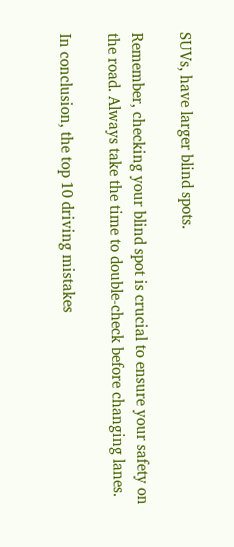SUVs, have larger blind spots.

Remember, checking your blind spot is crucial to ensure your safety on the road. Always take the time to double-check before changing lanes.

In conclusion, the top 10 driving mistakes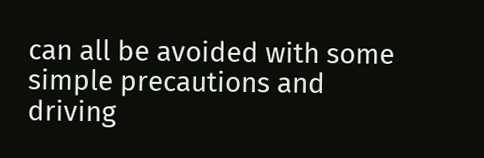can all be avoided with some simple precautions and driving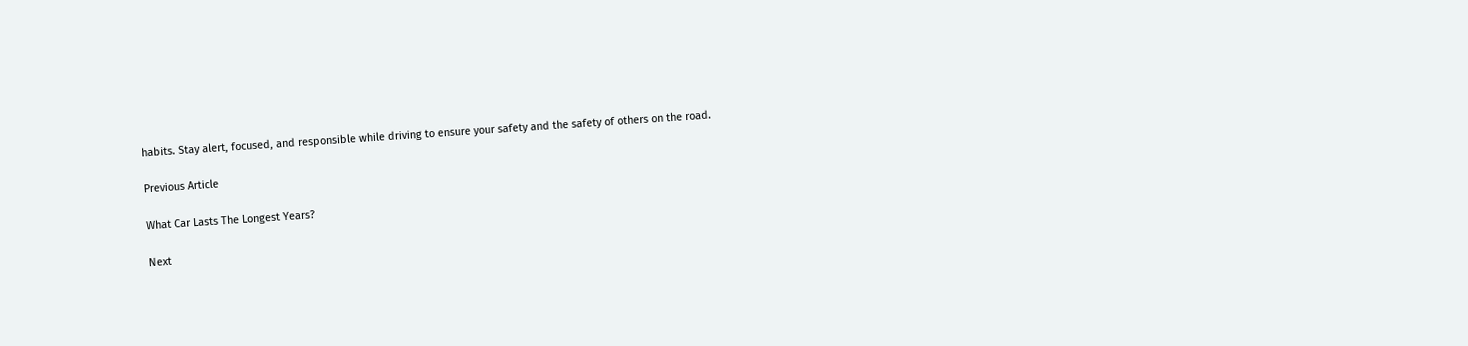habits. Stay alert, focused, and responsible while driving to ensure your safety and the safety of others on the road.

Previous Article

What Car Lasts The Longest Years?

Next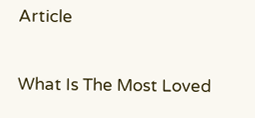Article

What Is The Most Loved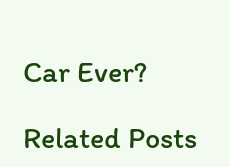Car Ever?

Related Posts